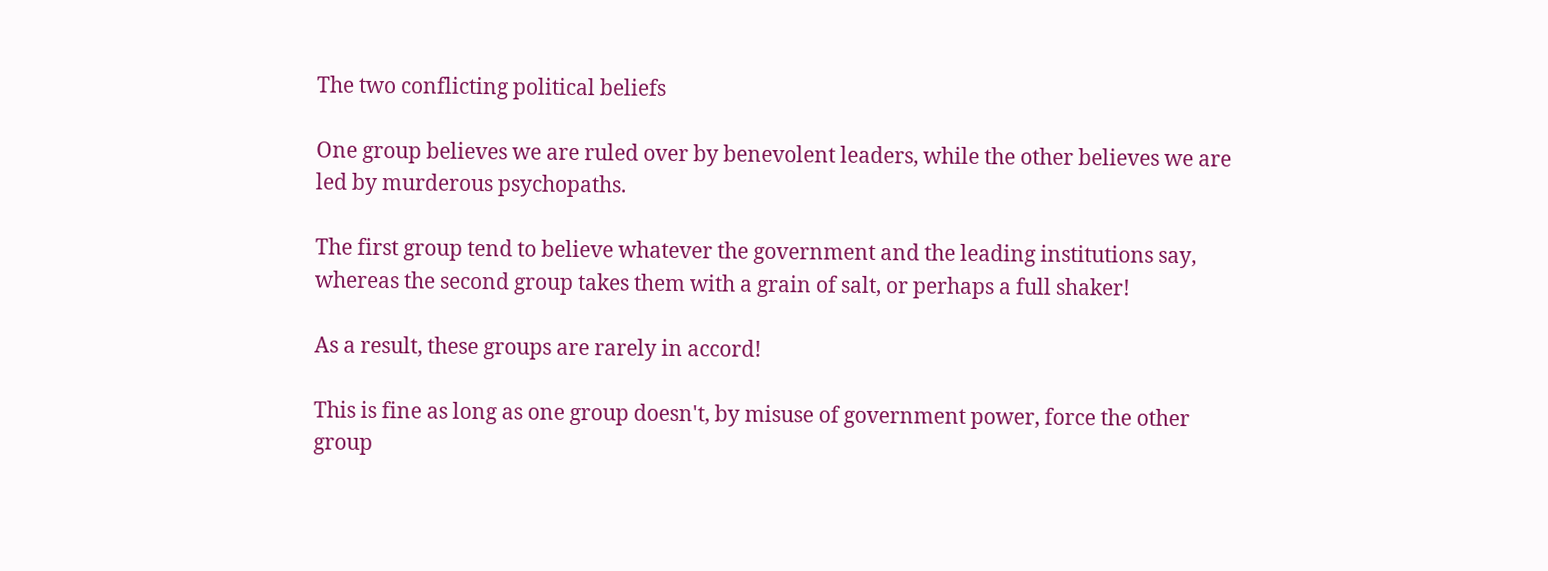The two conflicting political beliefs

One group believes we are ruled over by benevolent leaders, while the other believes we are led by murderous psychopaths.

The first group tend to believe whatever the government and the leading institutions say, whereas the second group takes them with a grain of salt, or perhaps a full shaker!

As a result, these groups are rarely in accord!

This is fine as long as one group doesn't, by misuse of government power, force the other group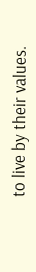to live by their values.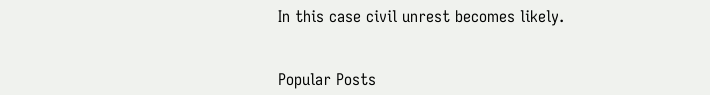In this case civil unrest becomes likely.


Popular Posts